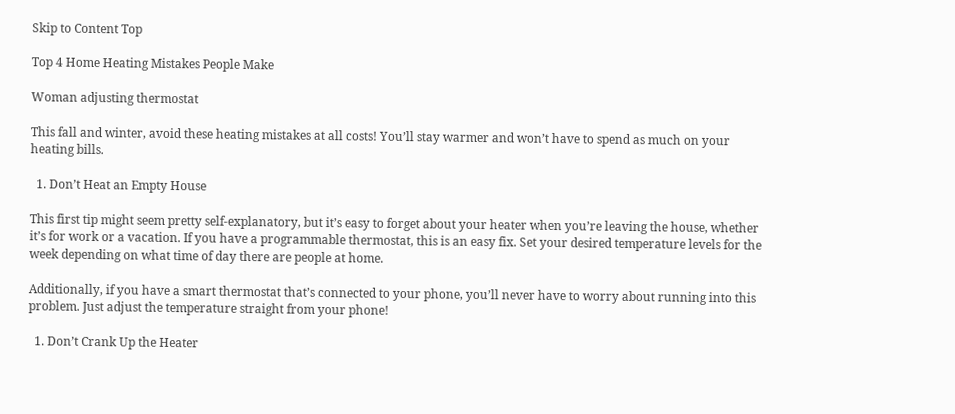Skip to Content Top

Top 4 Home Heating Mistakes People Make

Woman adjusting thermostat

This fall and winter, avoid these heating mistakes at all costs! You’ll stay warmer and won’t have to spend as much on your heating bills.

  1. Don’t Heat an Empty House

This first tip might seem pretty self-explanatory, but it’s easy to forget about your heater when you’re leaving the house, whether it’s for work or a vacation. If you have a programmable thermostat, this is an easy fix. Set your desired temperature levels for the week depending on what time of day there are people at home.

Additionally, if you have a smart thermostat that’s connected to your phone, you’ll never have to worry about running into this problem. Just adjust the temperature straight from your phone!

  1. Don’t Crank Up the Heater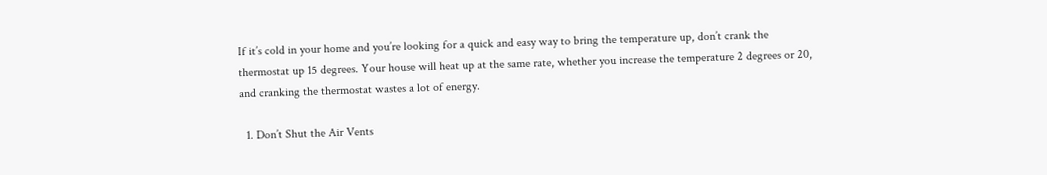If it’s cold in your home and you’re looking for a quick and easy way to bring the temperature up, don’t crank the thermostat up 15 degrees. Your house will heat up at the same rate, whether you increase the temperature 2 degrees or 20, and cranking the thermostat wastes a lot of energy.

  1. Don’t Shut the Air Vents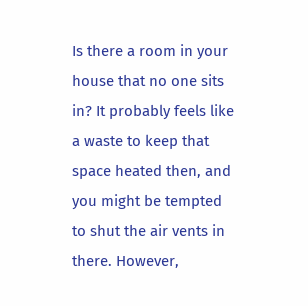Is there a room in your house that no one sits in? It probably feels like a waste to keep that space heated then, and you might be tempted to shut the air vents in there. However,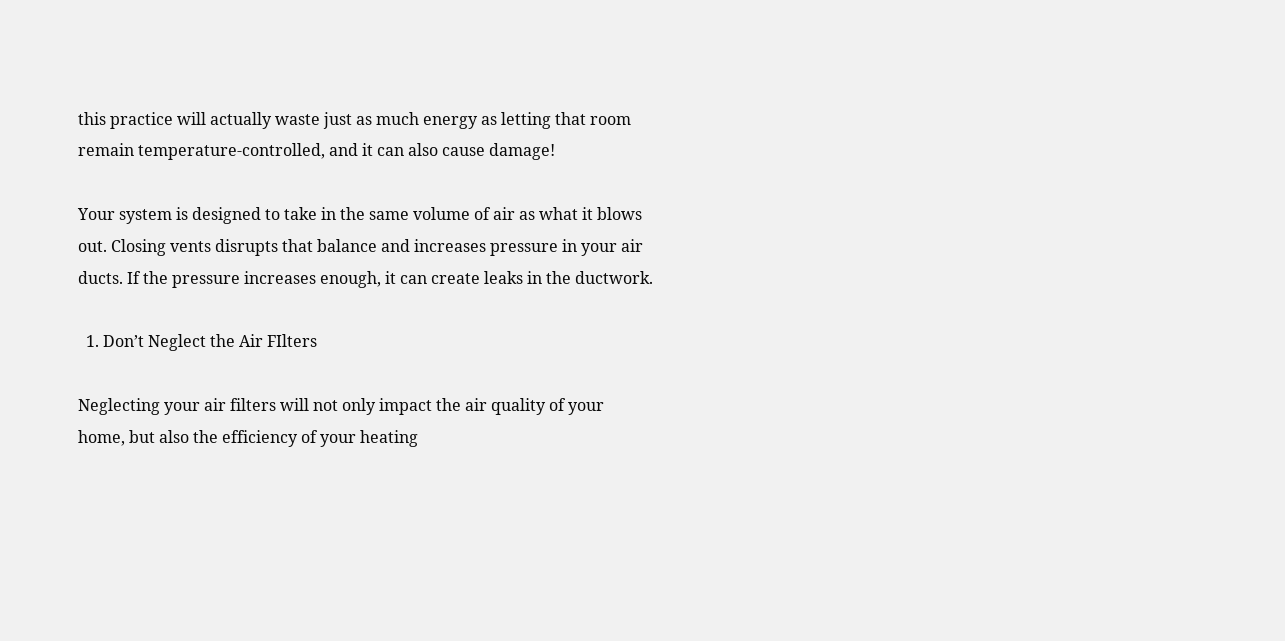this practice will actually waste just as much energy as letting that room remain temperature-controlled, and it can also cause damage!

Your system is designed to take in the same volume of air as what it blows out. Closing vents disrupts that balance and increases pressure in your air ducts. If the pressure increases enough, it can create leaks in the ductwork.

  1. Don’t Neglect the Air FIlters

Neglecting your air filters will not only impact the air quality of your home, but also the efficiency of your heating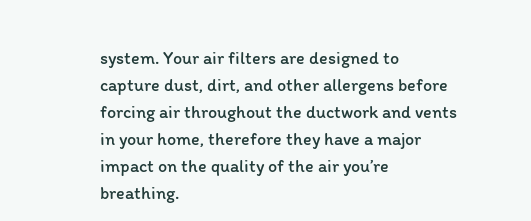system. Your air filters are designed to capture dust, dirt, and other allergens before forcing air throughout the ductwork and vents in your home, therefore they have a major impact on the quality of the air you’re breathing.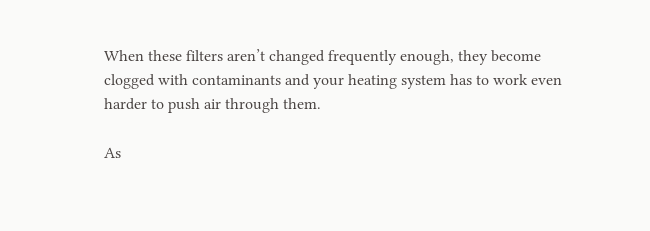When these filters aren’t changed frequently enough, they become clogged with contaminants and your heating system has to work even harder to push air through them.

As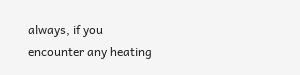always, if you encounter any heating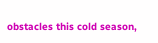obstacles this cold season,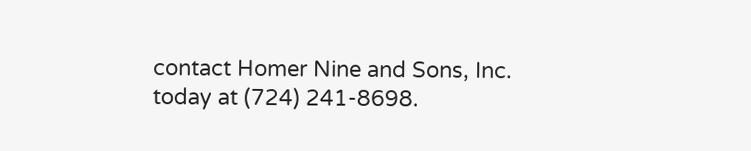contact Homer Nine and Sons, Inc. today at (724) 241-8698.